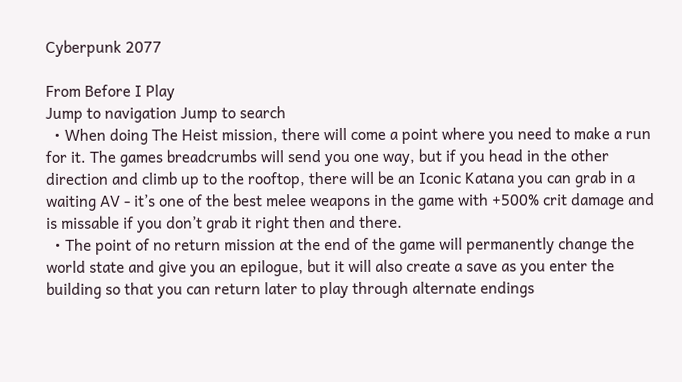Cyberpunk 2077

From Before I Play
Jump to navigation Jump to search
  • When doing The Heist mission, there will come a point where you need to make a run for it. The games breadcrumbs will send you one way, but if you head in the other direction and climb up to the rooftop, there will be an Iconic Katana you can grab in a waiting AV - it’s one of the best melee weapons in the game with +500% crit damage and is missable if you don’t grab it right then and there.
  • The point of no return mission at the end of the game will permanently change the world state and give you an epilogue, but it will also create a save as you enter the building so that you can return later to play through alternate endings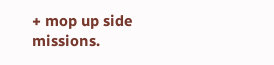+ mop up side missions.